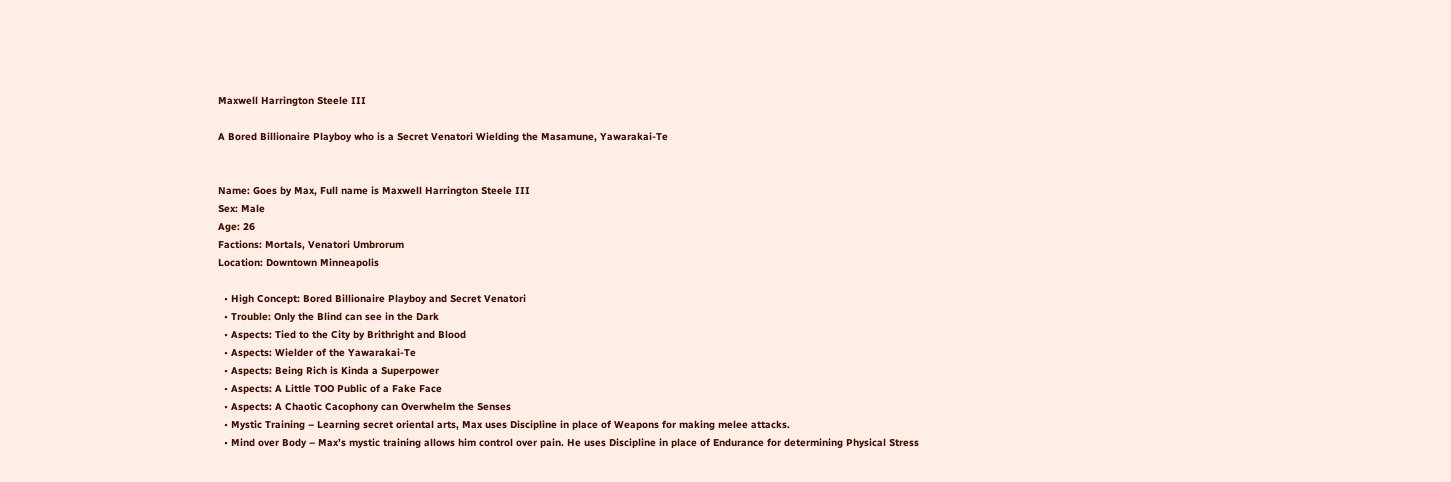Maxwell Harrington Steele III

A Bored Billionaire Playboy who is a Secret Venatori Wielding the Masamune, Yawarakai-Te


Name: Goes by Max, Full name is Maxwell Harrington Steele III
Sex: Male
Age: 26
Factions: Mortals, Venatori Umbrorum
Location: Downtown Minneapolis

  • High Concept: Bored Billionaire Playboy and Secret Venatori
  • Trouble: Only the Blind can see in the Dark
  • Aspects: Tied to the City by Brithright and Blood
  • Aspects: Wielder of the Yawarakai-Te
  • Aspects: Being Rich is Kinda a Superpower
  • Aspects: A Little TOO Public of a Fake Face
  • Aspects: A Chaotic Cacophony can Overwhelm the Senses
  • Mystic Training – Learning secret oriental arts, Max uses Discipline in place of Weapons for making melee attacks.
  • Mind over Body – Max’s mystic training allows him control over pain. He uses Discipline in place of Endurance for determining Physical Stress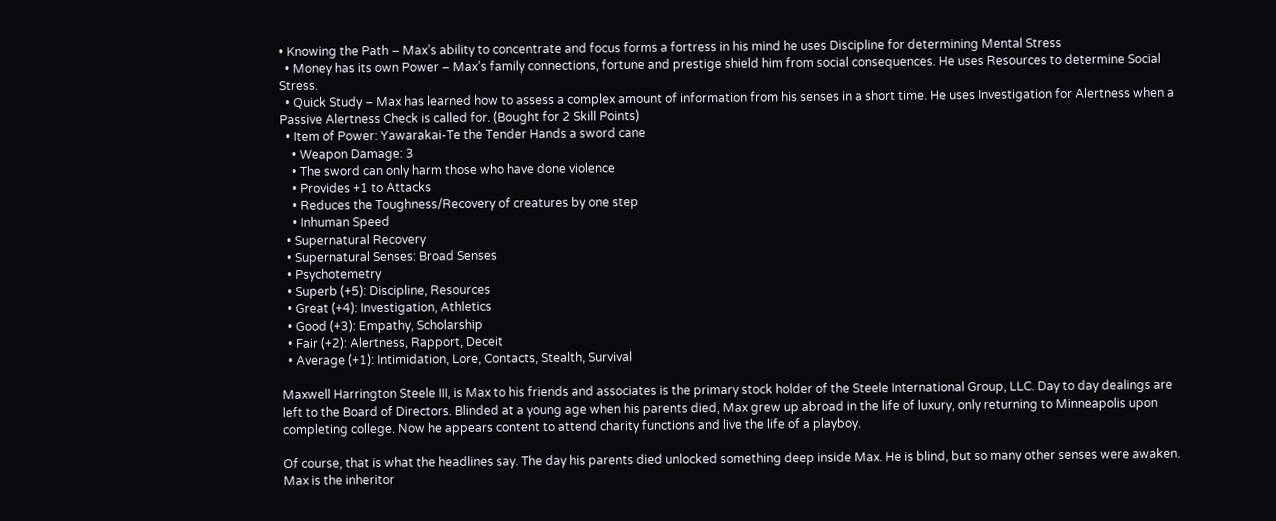• Knowing the Path – Max’s ability to concentrate and focus forms a fortress in his mind he uses Discipline for determining Mental Stress
  • Money has its own Power – Max’s family connections, fortune and prestige shield him from social consequences. He uses Resources to determine Social Stress.
  • Quick Study – Max has learned how to assess a complex amount of information from his senses in a short time. He uses Investigation for Alertness when a Passive Alertness Check is called for. (Bought for 2 Skill Points)
  • Item of Power: Yawarakai-Te the Tender Hands a sword cane
    • Weapon Damage: 3
    • The sword can only harm those who have done violence
    • Provides +1 to Attacks
    • Reduces the Toughness/Recovery of creatures by one step
    • Inhuman Speed
  • Supernatural Recovery
  • Supernatural Senses: Broad Senses
  • Psychotemetry
  • Superb (+5): Discipline, Resources
  • Great (+4): Investigation, Athletics
  • Good (+3): Empathy, Scholarship
  • Fair (+2): Alertness, Rapport, Deceit
  • Average (+1): Intimidation, Lore, Contacts, Stealth, Survival

Maxwell Harrington Steele III, is Max to his friends and associates is the primary stock holder of the Steele International Group, LLC. Day to day dealings are left to the Board of Directors. Blinded at a young age when his parents died, Max grew up abroad in the life of luxury, only returning to Minneapolis upon completing college. Now he appears content to attend charity functions and live the life of a playboy.

Of course, that is what the headlines say. The day his parents died unlocked something deep inside Max. He is blind, but so many other senses were awaken. Max is the inheritor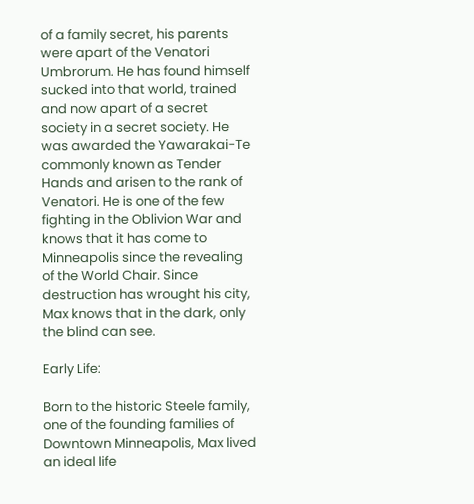of a family secret, his parents were apart of the Venatori Umbrorum. He has found himself sucked into that world, trained and now apart of a secret society in a secret society. He was awarded the Yawarakai-Te commonly known as Tender Hands and arisen to the rank of Venatori. He is one of the few fighting in the Oblivion War and knows that it has come to Minneapolis since the revealing of the World Chair. Since destruction has wrought his city, Max knows that in the dark, only the blind can see.

Early Life:

Born to the historic Steele family, one of the founding families of Downtown Minneapolis, Max lived an ideal life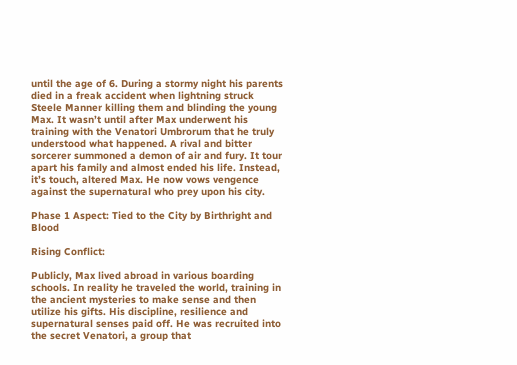until the age of 6. During a stormy night his parents died in a freak accident when lightning struck Steele Manner killing them and blinding the young Max. It wasn’t until after Max underwent his training with the Venatori Umbrorum that he truly understood what happened. A rival and bitter sorcerer summoned a demon of air and fury. It tour apart his family and almost ended his life. Instead, it’s touch, altered Max. He now vows vengence against the supernatural who prey upon his city.

Phase 1 Aspect: Tied to the City by Birthright and Blood

Rising Conflict:

Publicly, Max lived abroad in various boarding schools. In reality he traveled the world, training in the ancient mysteries to make sense and then utilize his gifts. His discipline, resilience and supernatural senses paid off. He was recruited into the secret Venatori, a group that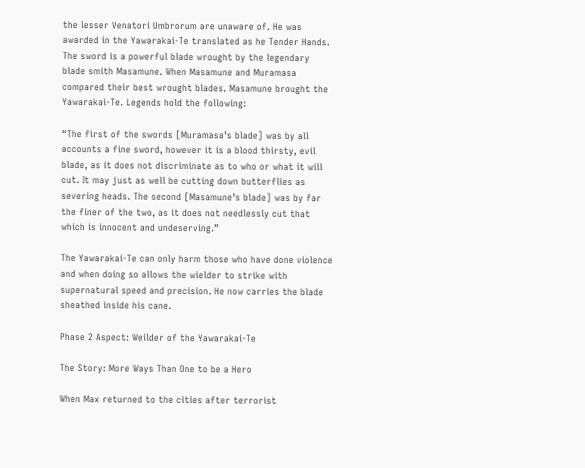the lesser Venatori Umbrorum are unaware of. He was awarded in the Yawarakai-Te translated as he Tender Hands. The sword is a powerful blade wrought by the legendary blade smith Masamune. When Masamune and Muramasa compared their best wrought blades. Masamune brought the Yawarakai-Te. Legends hold the following:

“The first of the swords [Muramasa’s blade] was by all accounts a fine sword, however it is a blood thirsty, evil blade, as it does not discriminate as to who or what it will cut. It may just as well be cutting down butterflies as severing heads. The second [Masamune’s blade] was by far the finer of the two, as it does not needlessly cut that which is innocent and undeserving.”

The Yawarakai-Te can only harm those who have done violence and when doing so allows the wielder to strike with supernatural speed and precision. He now carries the blade sheathed inside his cane.

Phase 2 Aspect: Weilder of the Yawarakai-Te

The Story: More Ways Than One to be a Hero

When Max returned to the cities after terrorist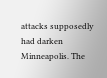attacks supposedly had darken Minneapolis. The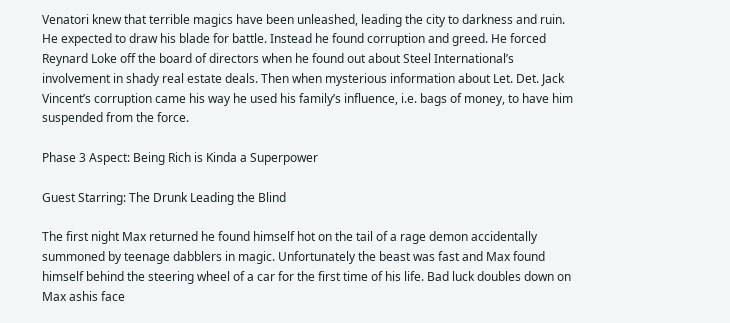Venatori knew that terrible magics have been unleashed, leading the city to darkness and ruin. He expected to draw his blade for battle. Instead he found corruption and greed. He forced Reynard Loke off the board of directors when he found out about Steel International’s involvement in shady real estate deals. Then when mysterious information about Let. Det. Jack Vincent’s corruption came his way he used his family’s influence, i.e. bags of money, to have him suspended from the force.

Phase 3 Aspect: Being Rich is Kinda a Superpower

Guest Starring: The Drunk Leading the Blind

The first night Max returned he found himself hot on the tail of a rage demon accidentally summoned by teenage dabblers in magic. Unfortunately the beast was fast and Max found himself behind the steering wheel of a car for the first time of his life. Bad luck doubles down on Max ashis face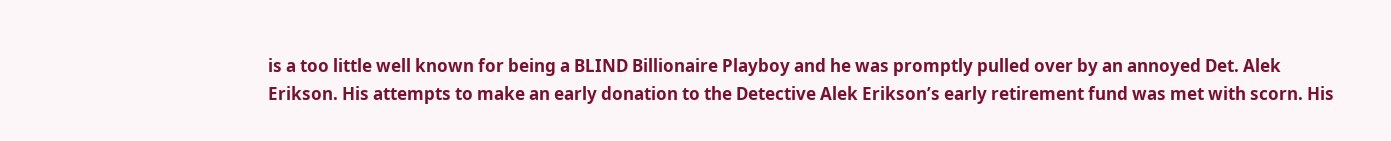is a too little well known for being a BLIND Billionaire Playboy and he was promptly pulled over by an annoyed Det. Alek Erikson. His attempts to make an early donation to the Detective Alek Erikson’s early retirement fund was met with scorn. His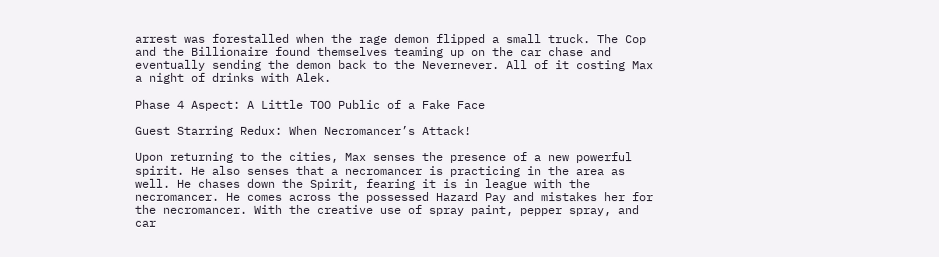arrest was forestalled when the rage demon flipped a small truck. The Cop and the Billionaire found themselves teaming up on the car chase and eventually sending the demon back to the Nevernever. All of it costing Max a night of drinks with Alek.

Phase 4 Aspect: A Little TOO Public of a Fake Face

Guest Starring Redux: When Necromancer’s Attack!

Upon returning to the cities, Max senses the presence of a new powerful spirit. He also senses that a necromancer is practicing in the area as well. He chases down the Spirit, fearing it is in league with the necromancer. He comes across the possessed Hazard Pay and mistakes her for the necromancer. With the creative use of spray paint, pepper spray, and car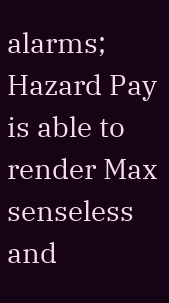alarms; Hazard Pay is able to render Max senseless and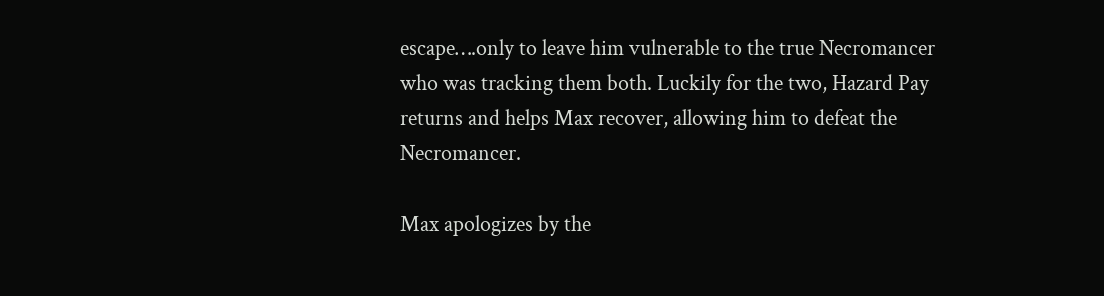escape….only to leave him vulnerable to the true Necromancer who was tracking them both. Luckily for the two, Hazard Pay returns and helps Max recover, allowing him to defeat the Necromancer.

Max apologizes by the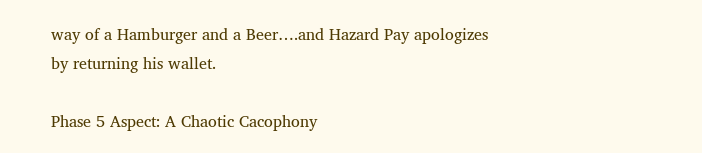way of a Hamburger and a Beer….and Hazard Pay apologizes by returning his wallet.

Phase 5 Aspect: A Chaotic Cacophony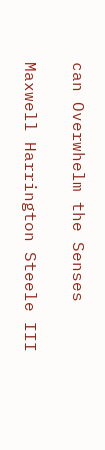can Overwhelm the Senses

Maxwell Harrington Steele III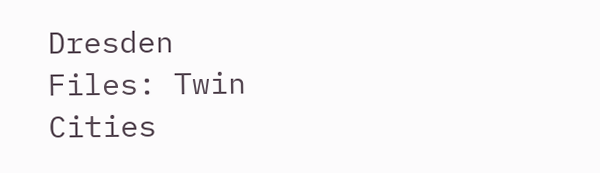Dresden Files: Twin Cities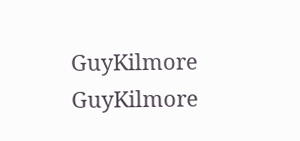GuyKilmore GuyKilmore